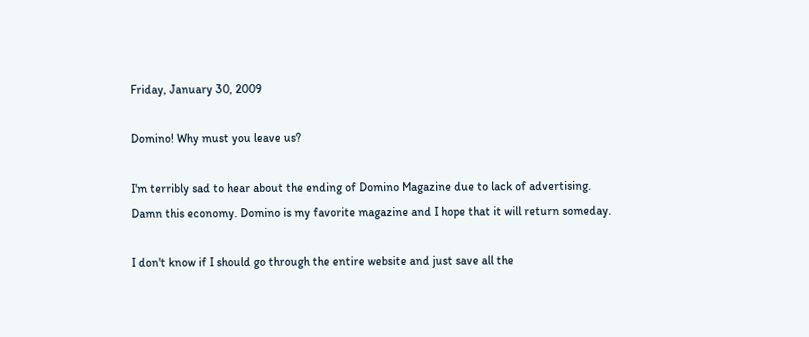Friday, January 30, 2009

Domino! Why must you leave us?

I'm terribly sad to hear about the ending of Domino Magazine due to lack of advertising. Damn this economy. Domino is my favorite magazine and I hope that it will return someday.

I don't know if I should go through the entire website and just save all the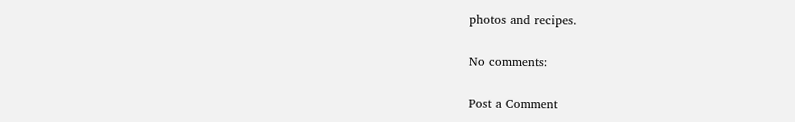photos and recipes.

No comments:

Post a Comment